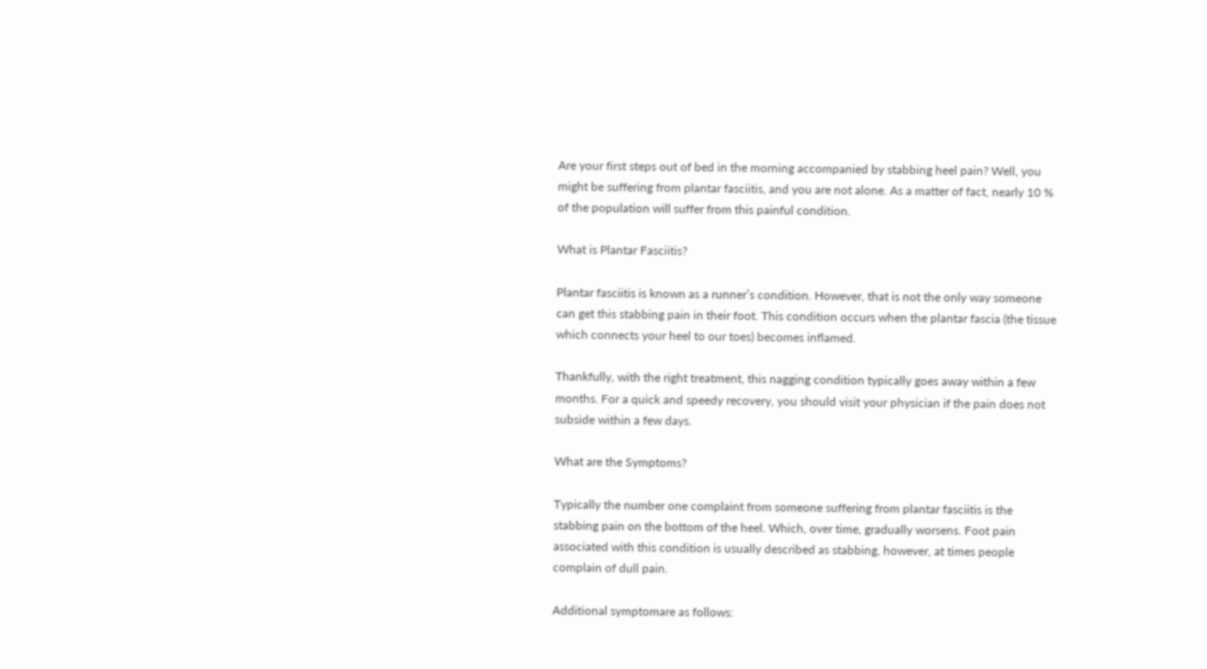Are your first steps out of bed in the morning accompanied by stabbing heel pain? Well, you might be suffering from plantar fasciitis, and you are not alone. As a matter of fact, nearly 10 % of the population will suffer from this painful condition.

What is Plantar Fasciitis?

Plantar fasciitis is known as a runner’s condition. However, that is not the only way someone can get this stabbing pain in their foot. This condition occurs when the plantar fascia (the tissue which connects your heel to our toes) becomes inflamed.

Thankfully, with the right treatment, this nagging condition typically goes away within a few months. For a quick and speedy recovery, you should visit your physician if the pain does not subside within a few days.

What are the Symptoms?

Typically the number one complaint from someone suffering from plantar fasciitis is the stabbing pain on the bottom of the heel. Which, over time, gradually worsens. Foot pain associated with this condition is usually described as stabbing, however, at times people complain of dull pain.

Additional symptomare as follows: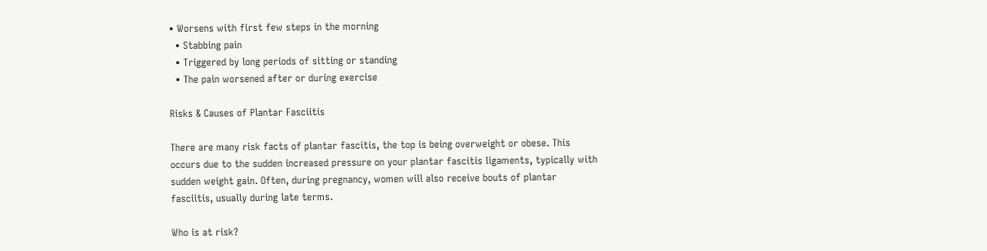• Worsens with first few steps in the morning
  • Stabbing pain
  • Triggered by long periods of sitting or standing
  • The pain worsened after or during exercise

Risks & Causes of Plantar Fasciitis

There are many risk facts of plantar fascitis, the top is being overweight or obese. This occurs due to the sudden increased pressure on your plantar fascitis ligaments, typically with sudden weight gain. Often, during pregnancy, women will also receive bouts of plantar fasciitis, usually during late terms.

Who is at risk?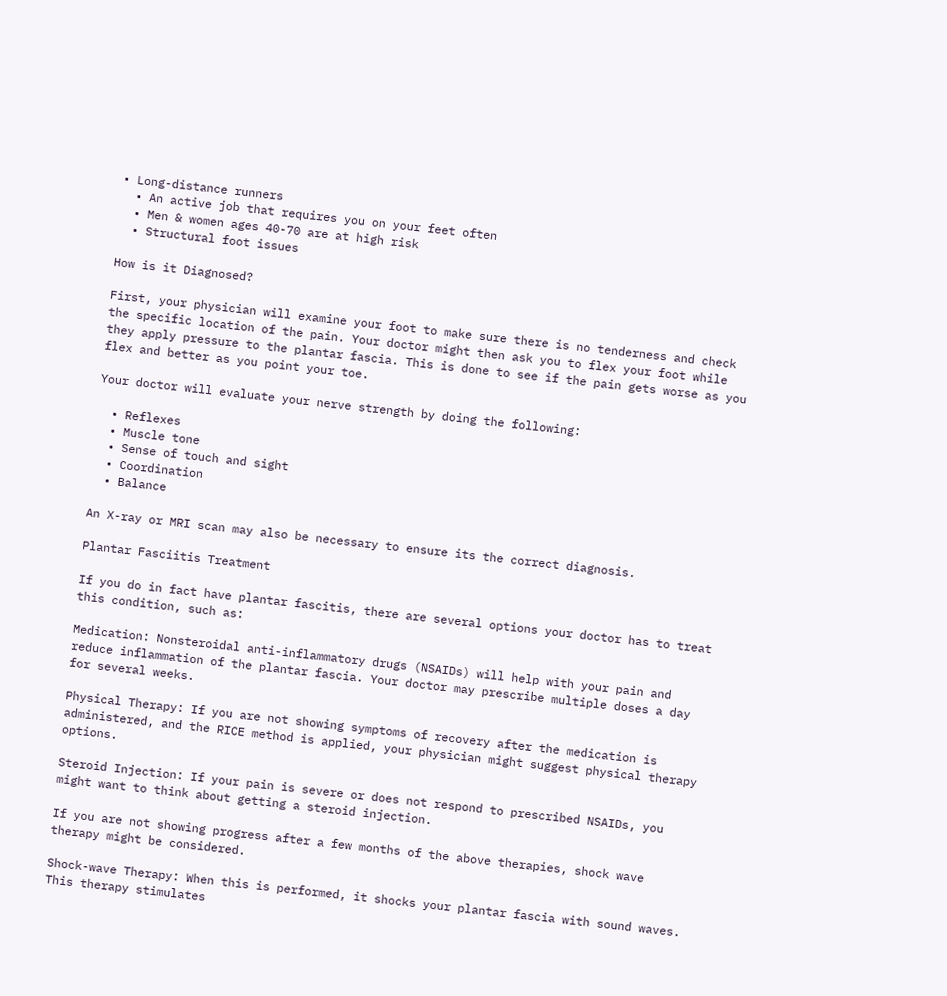• Long-distance runners
  • An active job that requires you on your feet often
  • Men & women ages 40-70 are at high risk
  • Structural foot issues

How is it Diagnosed?

First, your physician will examine your foot to make sure there is no tenderness and check the specific location of the pain. Your doctor might then ask you to flex your foot while they apply pressure to the plantar fascia. This is done to see if the pain gets worse as you flex and better as you point your toe.

Your doctor will evaluate your nerve strength by doing the following:

  • Reflexes
  • Muscle tone
  • Sense of touch and sight
  • Coordination
  • Balance

An X-ray or MRI scan may also be necessary to ensure its the correct diagnosis.

Plantar Fasciitis Treatment

If you do in fact have plantar fascitis, there are several options your doctor has to treat this condition, such as:

Medication: Nonsteroidal anti-inflammatory drugs (NSAIDs) will help with your pain and reduce inflammation of the plantar fascia. Your doctor may prescribe multiple doses a day for several weeks.

Physical Therapy: If you are not showing symptoms of recovery after the medication is administered, and the RICE method is applied, your physician might suggest physical therapy options.

Steroid Injection: If your pain is severe or does not respond to prescribed NSAIDs, you might want to think about getting a steroid injection.

If you are not showing progress after a few months of the above therapies, shock wave therapy might be considered.

Shock-wave Therapy: When this is performed, it shocks your plantar fascia with sound waves. This therapy stimulates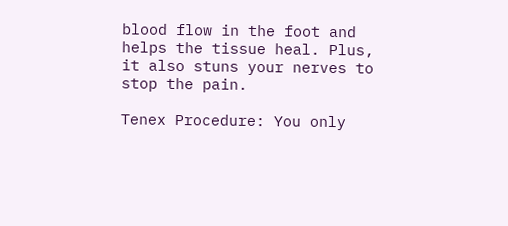blood flow in the foot and helps the tissue heal. Plus, it also stuns your nerves to stop the pain.

Tenex Procedure: You only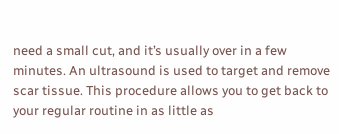need a small cut, and it’s usually over in a few minutes. An ultrasound is used to target and remove scar tissue. This procedure allows you to get back to your regular routine in as little as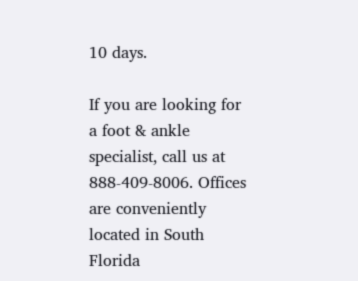10 days.

If you are looking for a foot & ankle specialist, call us at 888-409-8006. Offices are conveniently located in South Florida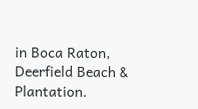in Boca Raton, Deerfield Beach & Plantation.